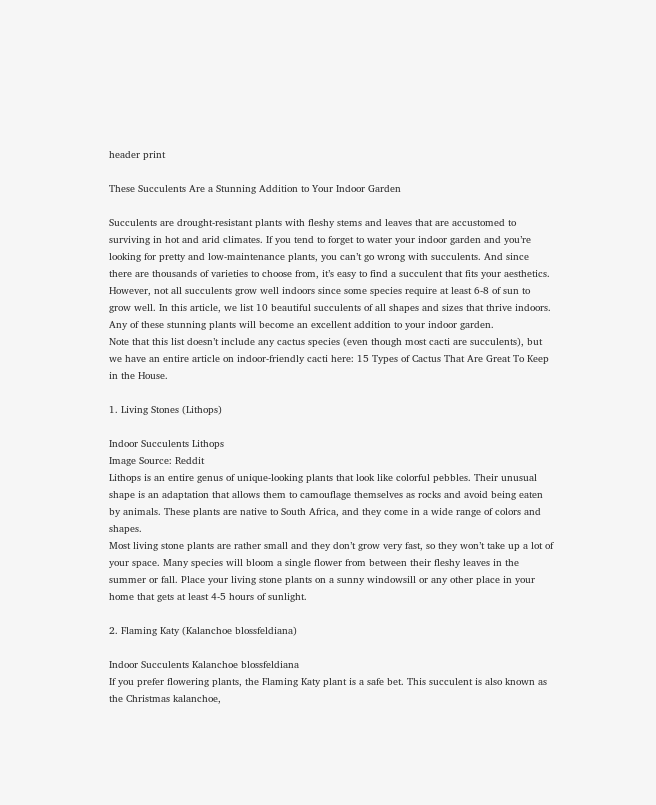header print

These Succulents Are a Stunning Addition to Your Indoor Garden

Succulents are drought-resistant plants with fleshy stems and leaves that are accustomed to surviving in hot and arid climates. If you tend to forget to water your indoor garden and you’re looking for pretty and low-maintenance plants, you can’t go wrong with succulents. And since there are thousands of varieties to choose from, it’s easy to find a succulent that fits your aesthetics.
However, not all succulents grow well indoors since some species require at least 6-8 of sun to grow well. In this article, we list 10 beautiful succulents of all shapes and sizes that thrive indoors. Any of these stunning plants will become an excellent addition to your indoor garden.
Note that this list doesn’t include any cactus species (even though most cacti are succulents), but we have an entire article on indoor-friendly cacti here: 15 Types of Cactus That Are Great To Keep in the House.

1. Living Stones (Lithops)

Indoor Succulents Lithops
Image Source: Reddit
Lithops is an entire genus of unique-looking plants that look like colorful pebbles. Their unusual shape is an adaptation that allows them to camouflage themselves as rocks and avoid being eaten by animals. These plants are native to South Africa, and they come in a wide range of colors and shapes.
Most living stone plants are rather small and they don’t grow very fast, so they won’t take up a lot of your space. Many species will bloom a single flower from between their fleshy leaves in the summer or fall. Place your living stone plants on a sunny windowsill or any other place in your home that gets at least 4-5 hours of sunlight.

2. Flaming Katy (Kalanchoe blossfeldiana)

Indoor Succulents Kalanchoe blossfeldiana
If you prefer flowering plants, the Flaming Katy plant is a safe bet. This succulent is also known as the Christmas kalanchoe,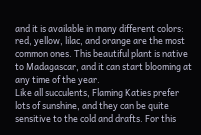and it is available in many different colors: red, yellow, lilac, and orange are the most common ones. This beautiful plant is native to Madagascar, and it can start blooming at any time of the year.
Like all succulents, Flaming Katies prefer lots of sunshine, and they can be quite sensitive to the cold and drafts. For this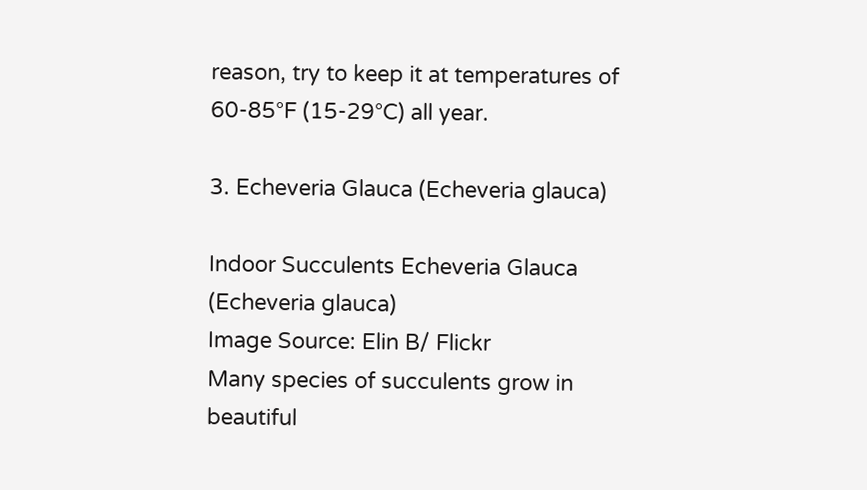reason, try to keep it at temperatures of 60-85°F (15-29°C) all year.

3. Echeveria Glauca (Echeveria glauca)

Indoor Succulents Echeveria Glauca (Echeveria glauca)
Image Source: Elin B/ Flickr
Many species of succulents grow in beautiful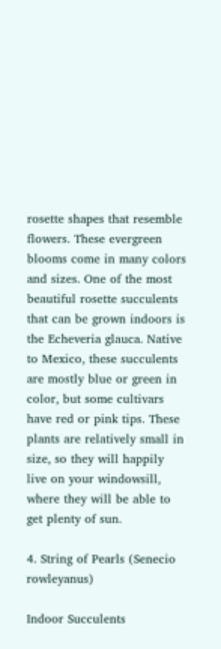rosette shapes that resemble flowers. These evergreen blooms come in many colors and sizes. One of the most beautiful rosette succulents that can be grown indoors is the Echeveria glauca. Native to Mexico, these succulents are mostly blue or green in color, but some cultivars have red or pink tips. These plants are relatively small in size, so they will happily live on your windowsill, where they will be able to get plenty of sun.

4. String of Pearls (Senecio rowleyanus)

Indoor Succulents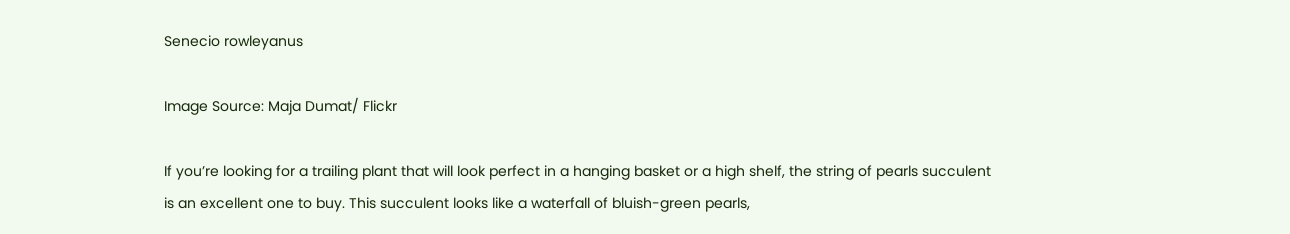Senecio rowleyanus

Image Source: Maja Dumat/ Flickr

If you’re looking for a trailing plant that will look perfect in a hanging basket or a high shelf, the string of pearls succulent is an excellent one to buy. This succulent looks like a waterfall of bluish-green pearls,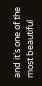and it’s one of the most beautiful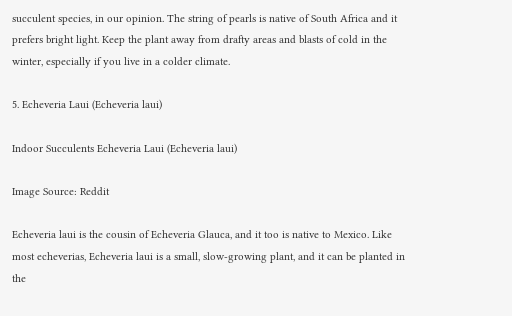succulent species, in our opinion. The string of pearls is native of South Africa and it prefers bright light. Keep the plant away from drafty areas and blasts of cold in the winter, especially if you live in a colder climate.

5. Echeveria Laui (Echeveria laui)

Indoor Succulents Echeveria Laui (Echeveria laui)

Image Source: Reddit

Echeveria laui is the cousin of Echeveria Glauca, and it too is native to Mexico. Like most echeverias, Echeveria laui is a small, slow-growing plant, and it can be planted in the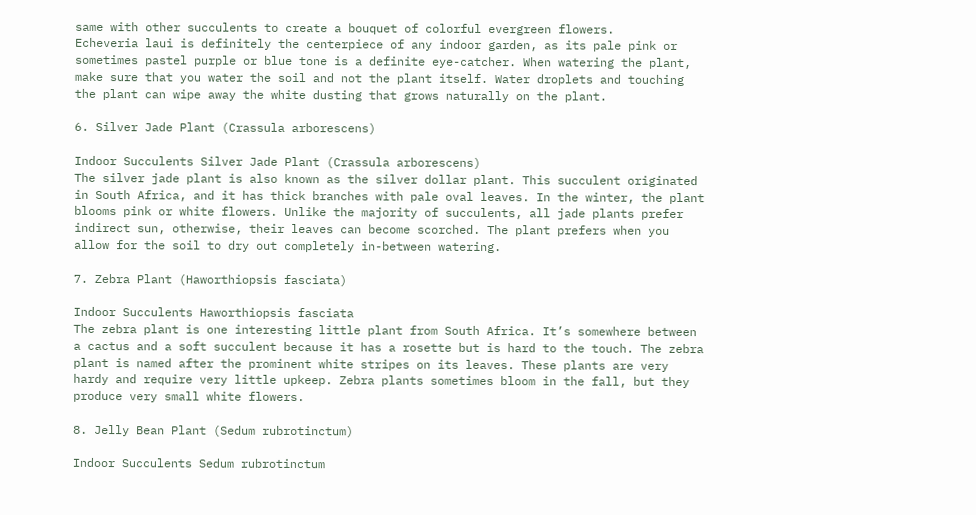same with other succulents to create a bouquet of colorful evergreen flowers.
Echeveria laui is definitely the centerpiece of any indoor garden, as its pale pink or sometimes pastel purple or blue tone is a definite eye-catcher. When watering the plant, make sure that you water the soil and not the plant itself. Water droplets and touching the plant can wipe away the white dusting that grows naturally on the plant.

6. Silver Jade Plant (Crassula arborescens)

Indoor Succulents Silver Jade Plant (Crassula arborescens)
The silver jade plant is also known as the silver dollar plant. This succulent originated in South Africa, and it has thick branches with pale oval leaves. In the winter, the plant blooms pink or white flowers. Unlike the majority of succulents, all jade plants prefer indirect sun, otherwise, their leaves can become scorched. The plant prefers when you allow for the soil to dry out completely in-between watering.

7. Zebra Plant (Haworthiopsis fasciata)

Indoor Succulents Haworthiopsis fasciata
The zebra plant is one interesting little plant from South Africa. It’s somewhere between a cactus and a soft succulent because it has a rosette but is hard to the touch. The zebra plant is named after the prominent white stripes on its leaves. These plants are very hardy and require very little upkeep. Zebra plants sometimes bloom in the fall, but they produce very small white flowers.

8. Jelly Bean Plant (Sedum rubrotinctum)

Indoor Succulents Sedum rubrotinctum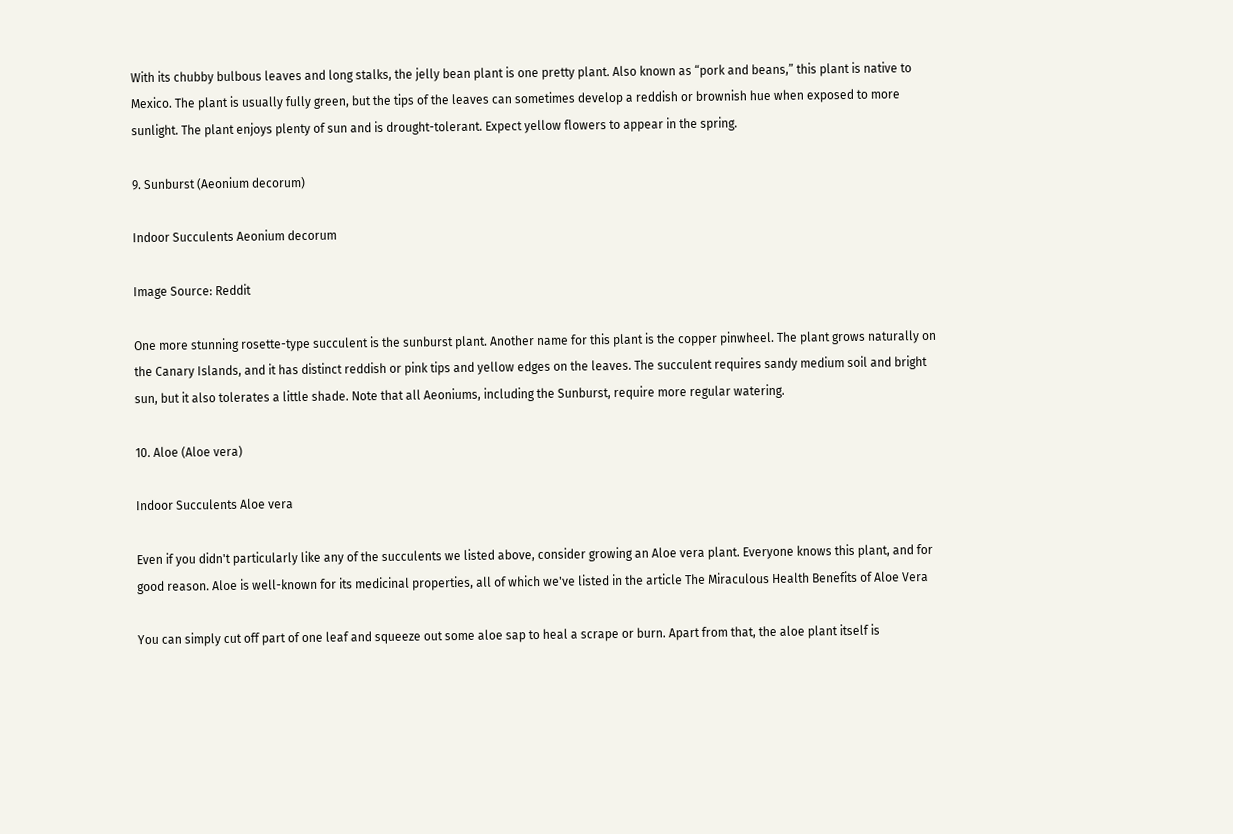With its chubby bulbous leaves and long stalks, the jelly bean plant is one pretty plant. Also known as “pork and beans,” this plant is native to Mexico. The plant is usually fully green, but the tips of the leaves can sometimes develop a reddish or brownish hue when exposed to more sunlight. The plant enjoys plenty of sun and is drought-tolerant. Expect yellow flowers to appear in the spring.

9. Sunburst (Aeonium decorum)

Indoor Succulents Aeonium decorum

Image Source: Reddit

One more stunning rosette-type succulent is the sunburst plant. Another name for this plant is the copper pinwheel. The plant grows naturally on the Canary Islands, and it has distinct reddish or pink tips and yellow edges on the leaves. The succulent requires sandy medium soil and bright sun, but it also tolerates a little shade. Note that all Aeoniums, including the Sunburst, require more regular watering.

10. Aloe (Aloe vera)

Indoor Succulents Aloe vera

Even if you didn't particularly like any of the succulents we listed above, consider growing an Aloe vera plant. Everyone knows this plant, and for good reason. Aloe is well-known for its medicinal properties, all of which we've listed in the article The Miraculous Health Benefits of Aloe Vera

You can simply cut off part of one leaf and squeeze out some aloe sap to heal a scrape or burn. Apart from that, the aloe plant itself is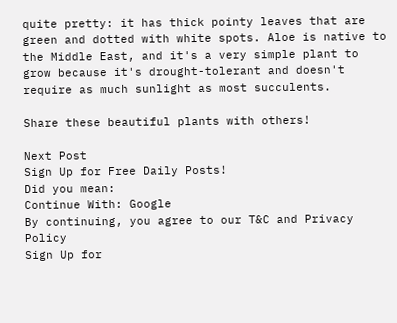quite pretty: it has thick pointy leaves that are green and dotted with white spots. Aloe is native to the Middle East, and it's a very simple plant to grow because it's drought-tolerant and doesn't require as much sunlight as most succulents.

Share these beautiful plants with others!

Next Post
Sign Up for Free Daily Posts!
Did you mean:
Continue With: Google
By continuing, you agree to our T&C and Privacy Policy
Sign Up for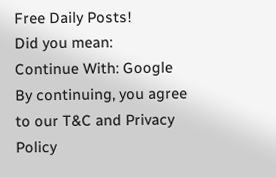Free Daily Posts!
Did you mean:
Continue With: Google
By continuing, you agree to our T&C and Privacy Policy